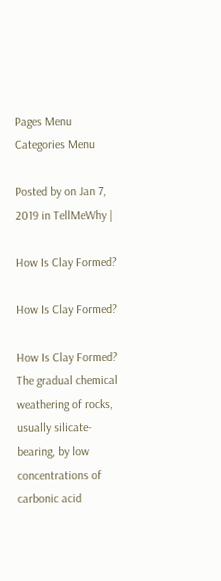Pages Menu
Categories Menu

Posted by on Jan 7, 2019 in TellMeWhy |

How Is Clay Formed?

How Is Clay Formed?

How Is Clay Formed? The gradual chemical weathering of rocks, usually silicate-bearing, by low concentrations of carbonic acid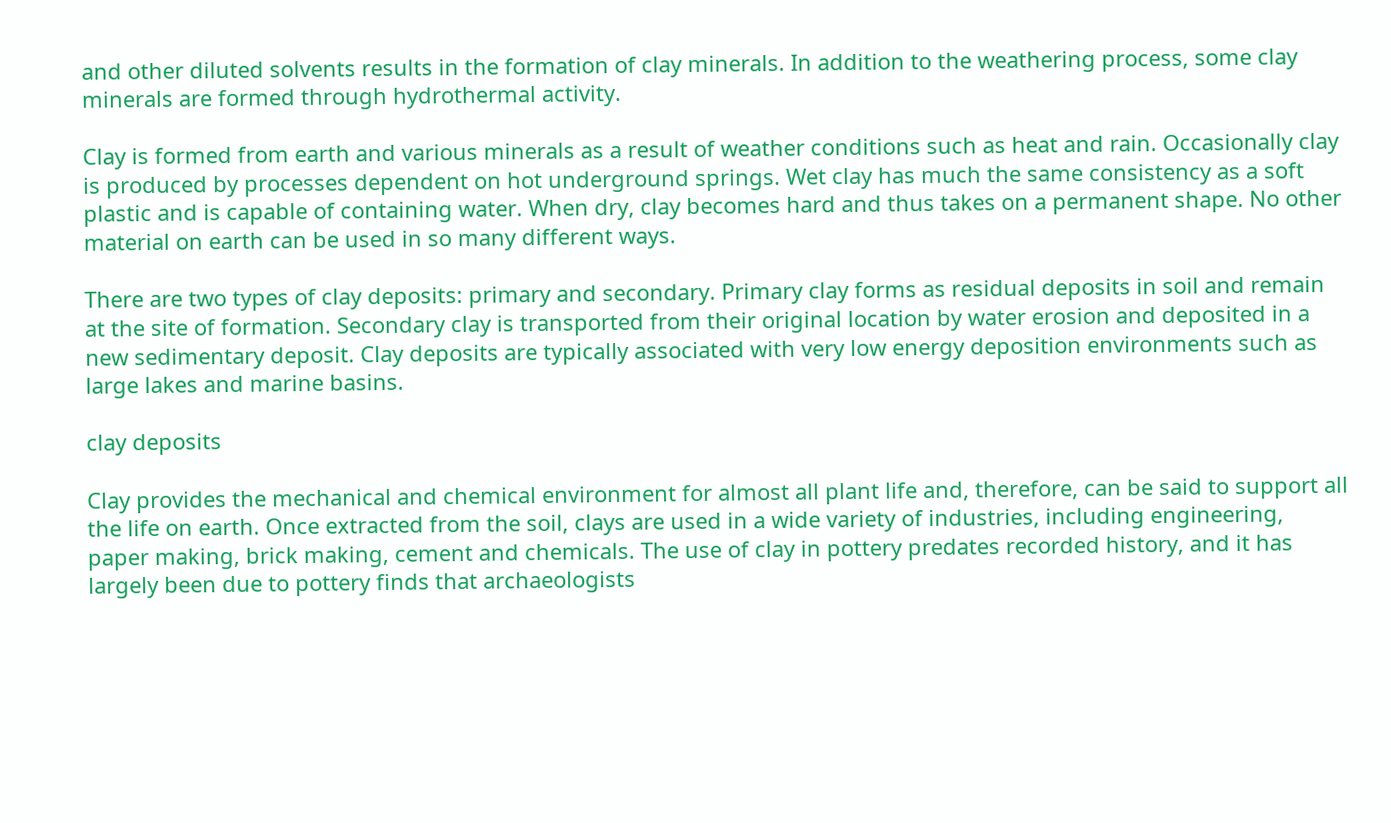and other diluted solvents results in the formation of clay minerals. In addition to the weathering process, some clay minerals are formed through hydrothermal activity.

Clay is formed from earth and various minerals as a result of weather conditions such as heat and rain. Occasionally clay is produced by processes dependent on hot underground springs. Wet clay has much the same consistency as a soft plastic and is capable of containing water. When dry, clay becomes hard and thus takes on a permanent shape. No other material on earth can be used in so many different ways.

There are two types of clay deposits: primary and secondary. Primary clay forms as residual deposits in soil and remain at the site of formation. Secondary clay is transported from their original location by water erosion and deposited in a new sedimentary deposit. Clay deposits are typically associated with very low energy deposition environments such as large lakes and marine basins.

clay deposits

Clay provides the mechanical and chemical environment for almost all plant life and, therefore, can be said to support all the life on earth. Once extracted from the soil, clays are used in a wide variety of industries, including engineering, paper making, brick making, cement and chemicals. The use of clay in pottery predates recorded history, and it has largely been due to pottery finds that archaeologists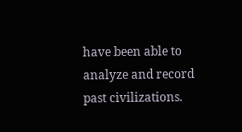have been able to analyze and record past civilizations.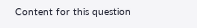Content for this question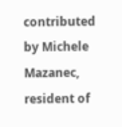contributed by Michele Mazanec, resident of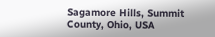Sagamore Hills, Summit County, Ohio, USA